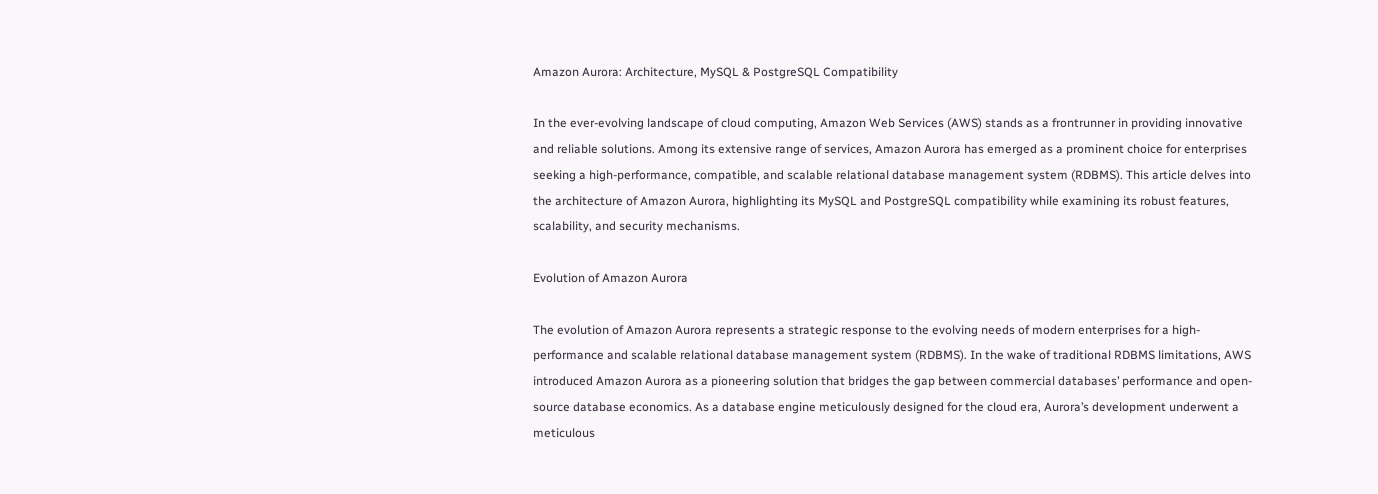Amazon Aurora: Architecture, MySQL & PostgreSQL Compatibility

In the ever-evolving landscape of cloud computing, Amazon Web Services (AWS) stands as a frontrunner in providing innovative and reliable solutions. Among its extensive range of services, Amazon Aurora has emerged as a prominent choice for enterprises seeking a high-performance, compatible, and scalable relational database management system (RDBMS). This article delves into the architecture of Amazon Aurora, highlighting its MySQL and PostgreSQL compatibility while examining its robust features, scalability, and security mechanisms.

Evolution of Amazon Aurora

The evolution of Amazon Aurora represents a strategic response to the evolving needs of modern enterprises for a high-performance and scalable relational database management system (RDBMS). In the wake of traditional RDBMS limitations, AWS introduced Amazon Aurora as a pioneering solution that bridges the gap between commercial databases’ performance and open-source database economics. As a database engine meticulously designed for the cloud era, Aurora’s development underwent a meticulous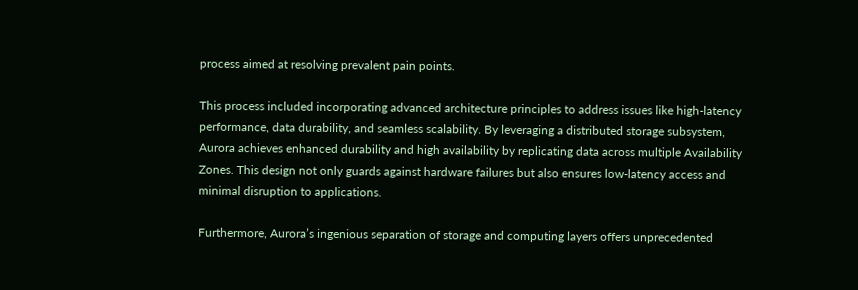process aimed at resolving prevalent pain points.

This process included incorporating advanced architecture principles to address issues like high-latency performance, data durability, and seamless scalability. By leveraging a distributed storage subsystem, Aurora achieves enhanced durability and high availability by replicating data across multiple Availability Zones. This design not only guards against hardware failures but also ensures low-latency access and minimal disruption to applications.

Furthermore, Aurora’s ingenious separation of storage and computing layers offers unprecedented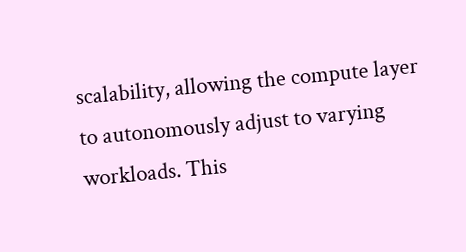scalability, allowing the compute layer to autonomously adjust to varying workloads. This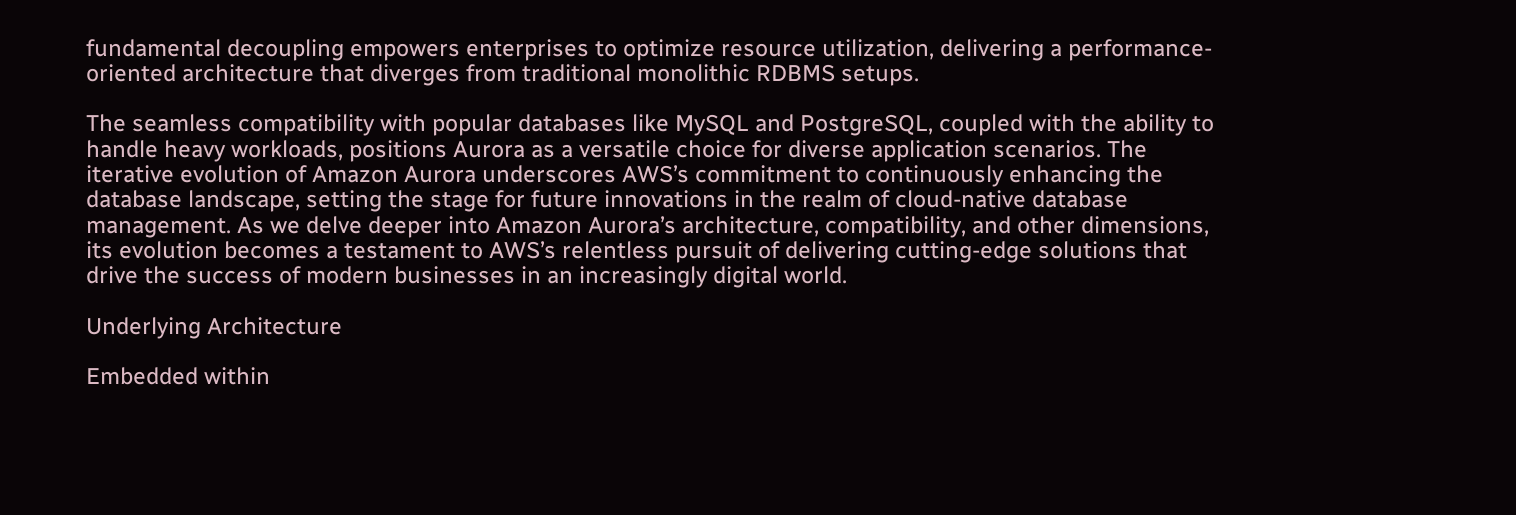fundamental decoupling empowers enterprises to optimize resource utilization, delivering a performance-oriented architecture that diverges from traditional monolithic RDBMS setups.

The seamless compatibility with popular databases like MySQL and PostgreSQL, coupled with the ability to handle heavy workloads, positions Aurora as a versatile choice for diverse application scenarios. The iterative evolution of Amazon Aurora underscores AWS’s commitment to continuously enhancing the database landscape, setting the stage for future innovations in the realm of cloud-native database management. As we delve deeper into Amazon Aurora’s architecture, compatibility, and other dimensions, its evolution becomes a testament to AWS’s relentless pursuit of delivering cutting-edge solutions that drive the success of modern businesses in an increasingly digital world.

Underlying Architecture

Embedded within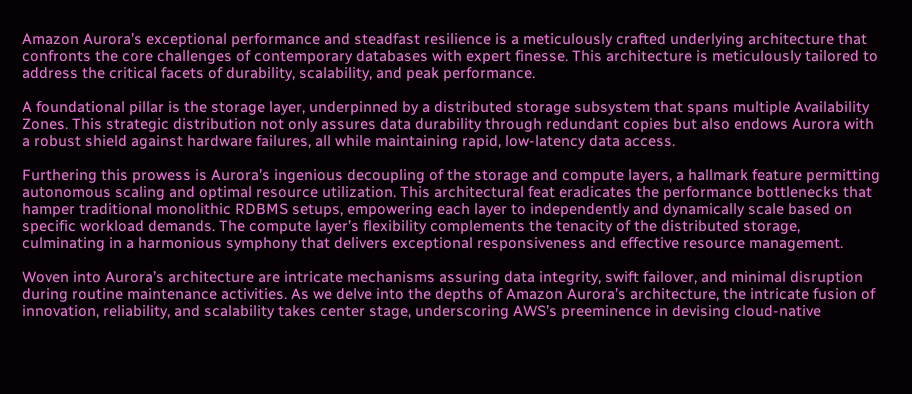Amazon Aurora’s exceptional performance and steadfast resilience is a meticulously crafted underlying architecture that confronts the core challenges of contemporary databases with expert finesse. This architecture is meticulously tailored to address the critical facets of durability, scalability, and peak performance.

A foundational pillar is the storage layer, underpinned by a distributed storage subsystem that spans multiple Availability Zones. This strategic distribution not only assures data durability through redundant copies but also endows Aurora with a robust shield against hardware failures, all while maintaining rapid, low-latency data access.

Furthering this prowess is Aurora’s ingenious decoupling of the storage and compute layers, a hallmark feature permitting autonomous scaling and optimal resource utilization. This architectural feat eradicates the performance bottlenecks that hamper traditional monolithic RDBMS setups, empowering each layer to independently and dynamically scale based on specific workload demands. The compute layer’s flexibility complements the tenacity of the distributed storage, culminating in a harmonious symphony that delivers exceptional responsiveness and effective resource management.

Woven into Aurora’s architecture are intricate mechanisms assuring data integrity, swift failover, and minimal disruption during routine maintenance activities. As we delve into the depths of Amazon Aurora’s architecture, the intricate fusion of innovation, reliability, and scalability takes center stage, underscoring AWS’s preeminence in devising cloud-native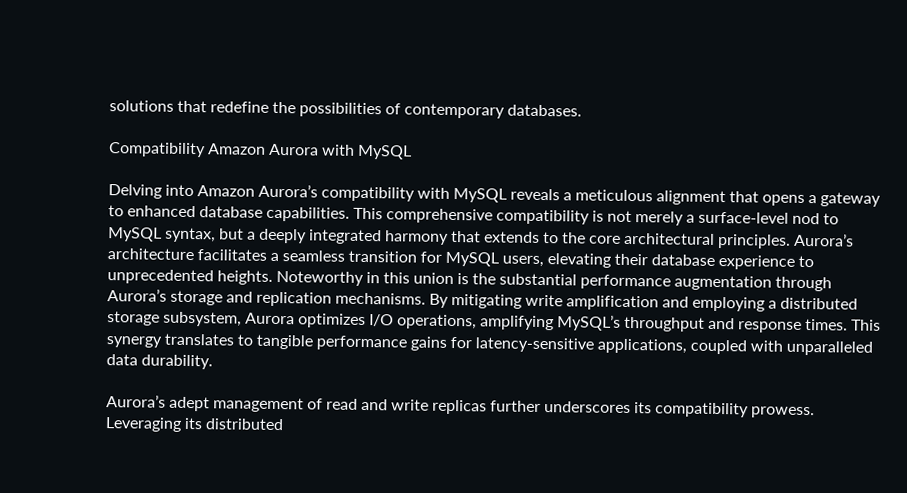solutions that redefine the possibilities of contemporary databases.

Compatibility Amazon Aurora with MySQL

Delving into Amazon Aurora’s compatibility with MySQL reveals a meticulous alignment that opens a gateway to enhanced database capabilities. This comprehensive compatibility is not merely a surface-level nod to MySQL syntax, but a deeply integrated harmony that extends to the core architectural principles. Aurora’s architecture facilitates a seamless transition for MySQL users, elevating their database experience to unprecedented heights. Noteworthy in this union is the substantial performance augmentation through Aurora’s storage and replication mechanisms. By mitigating write amplification and employing a distributed storage subsystem, Aurora optimizes I/O operations, amplifying MySQL’s throughput and response times. This synergy translates to tangible performance gains for latency-sensitive applications, coupled with unparalleled data durability.

Aurora’s adept management of read and write replicas further underscores its compatibility prowess. Leveraging its distributed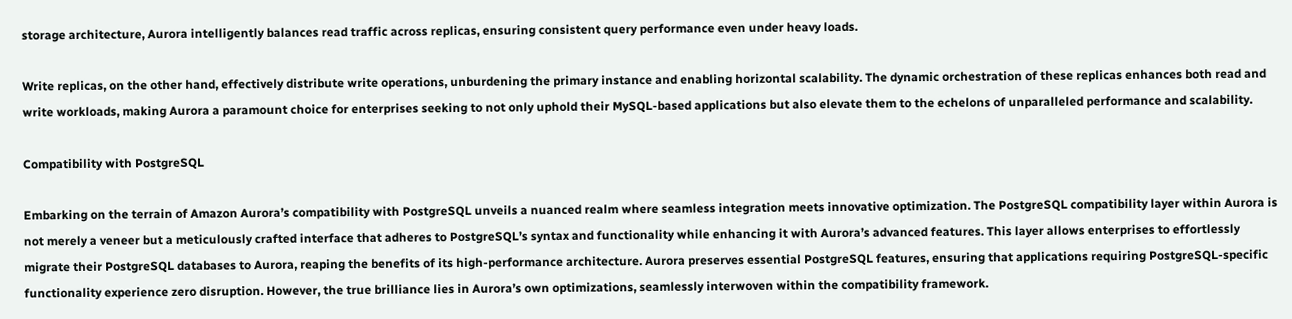storage architecture, Aurora intelligently balances read traffic across replicas, ensuring consistent query performance even under heavy loads.

Write replicas, on the other hand, effectively distribute write operations, unburdening the primary instance and enabling horizontal scalability. The dynamic orchestration of these replicas enhances both read and write workloads, making Aurora a paramount choice for enterprises seeking to not only uphold their MySQL-based applications but also elevate them to the echelons of unparalleled performance and scalability.

Compatibility with PostgreSQL

Embarking on the terrain of Amazon Aurora’s compatibility with PostgreSQL unveils a nuanced realm where seamless integration meets innovative optimization. The PostgreSQL compatibility layer within Aurora is not merely a veneer but a meticulously crafted interface that adheres to PostgreSQL’s syntax and functionality while enhancing it with Aurora’s advanced features. This layer allows enterprises to effortlessly migrate their PostgreSQL databases to Aurora, reaping the benefits of its high-performance architecture. Aurora preserves essential PostgreSQL features, ensuring that applications requiring PostgreSQL-specific functionality experience zero disruption. However, the true brilliance lies in Aurora’s own optimizations, seamlessly interwoven within the compatibility framework.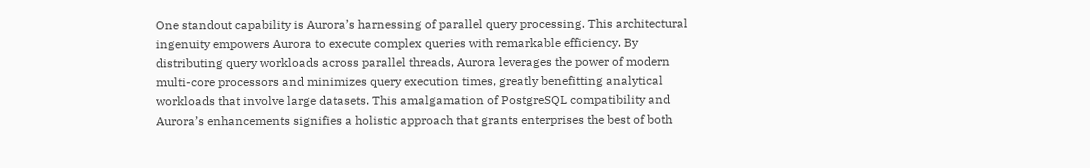One standout capability is Aurora’s harnessing of parallel query processing. This architectural ingenuity empowers Aurora to execute complex queries with remarkable efficiency. By distributing query workloads across parallel threads, Aurora leverages the power of modern multi-core processors and minimizes query execution times, greatly benefitting analytical workloads that involve large datasets. This amalgamation of PostgreSQL compatibility and Aurora’s enhancements signifies a holistic approach that grants enterprises the best of both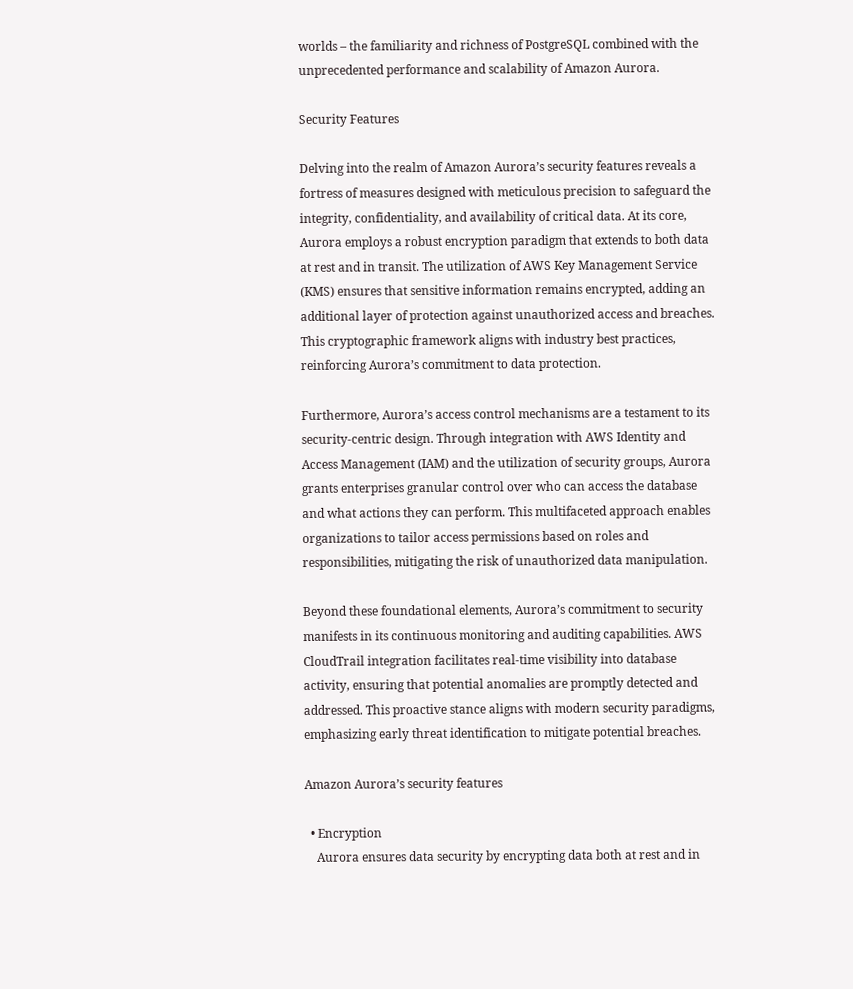worlds – the familiarity and richness of PostgreSQL combined with the unprecedented performance and scalability of Amazon Aurora.

Security Features

Delving into the realm of Amazon Aurora’s security features reveals a fortress of measures designed with meticulous precision to safeguard the integrity, confidentiality, and availability of critical data. At its core, Aurora employs a robust encryption paradigm that extends to both data at rest and in transit. The utilization of AWS Key Management Service (KMS) ensures that sensitive information remains encrypted, adding an additional layer of protection against unauthorized access and breaches. This cryptographic framework aligns with industry best practices, reinforcing Aurora’s commitment to data protection.

Furthermore, Aurora’s access control mechanisms are a testament to its security-centric design. Through integration with AWS Identity and Access Management (IAM) and the utilization of security groups, Aurora grants enterprises granular control over who can access the database and what actions they can perform. This multifaceted approach enables organizations to tailor access permissions based on roles and responsibilities, mitigating the risk of unauthorized data manipulation.

Beyond these foundational elements, Aurora’s commitment to security manifests in its continuous monitoring and auditing capabilities. AWS CloudTrail integration facilitates real-time visibility into database activity, ensuring that potential anomalies are promptly detected and addressed. This proactive stance aligns with modern security paradigms, emphasizing early threat identification to mitigate potential breaches.

Amazon Aurora’s security features

  • Encryption
    Aurora ensures data security by encrypting data both at rest and in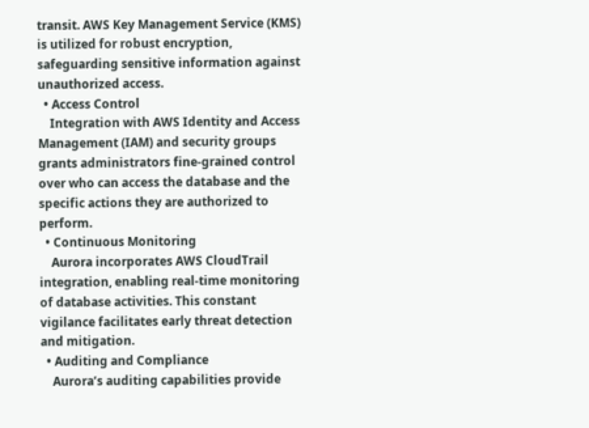transit. AWS Key Management Service (KMS) is utilized for robust encryption, safeguarding sensitive information against unauthorized access.
  • Access Control
    Integration with AWS Identity and Access Management (IAM) and security groups grants administrators fine-grained control over who can access the database and the specific actions they are authorized to perform.
  • Continuous Monitoring
    Aurora incorporates AWS CloudTrail integration, enabling real-time monitoring of database activities. This constant vigilance facilitates early threat detection and mitigation.
  • Auditing and Compliance
    Aurora’s auditing capabilities provide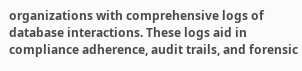organizations with comprehensive logs of database interactions. These logs aid in compliance adherence, audit trails, and forensic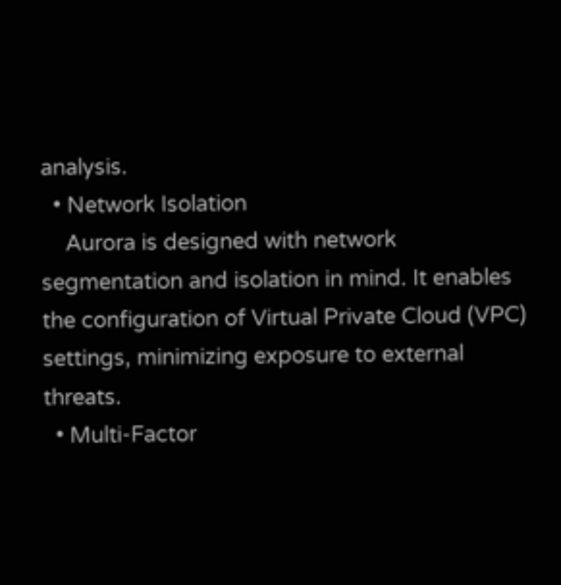analysis.
  • Network Isolation
    Aurora is designed with network segmentation and isolation in mind. It enables the configuration of Virtual Private Cloud (VPC) settings, minimizing exposure to external threats.
  • Multi-Factor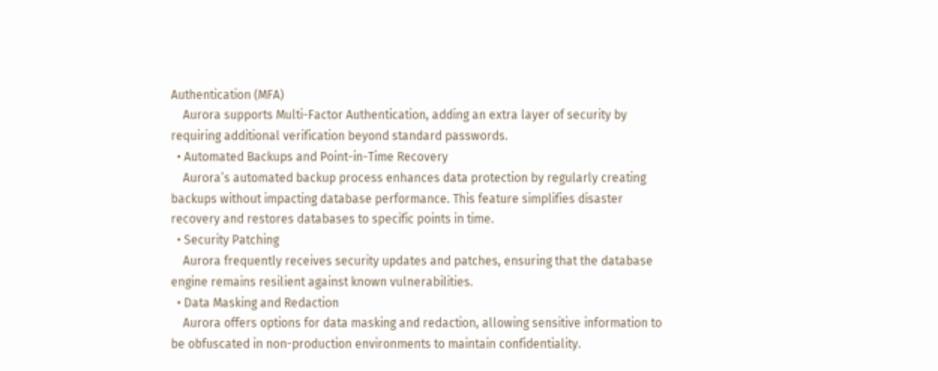Authentication (MFA)
    Aurora supports Multi-Factor Authentication, adding an extra layer of security by requiring additional verification beyond standard passwords.
  • Automated Backups and Point-in-Time Recovery
    Aurora’s automated backup process enhances data protection by regularly creating backups without impacting database performance. This feature simplifies disaster recovery and restores databases to specific points in time.
  • Security Patching
    Aurora frequently receives security updates and patches, ensuring that the database engine remains resilient against known vulnerabilities.
  • Data Masking and Redaction
    Aurora offers options for data masking and redaction, allowing sensitive information to be obfuscated in non-production environments to maintain confidentiality.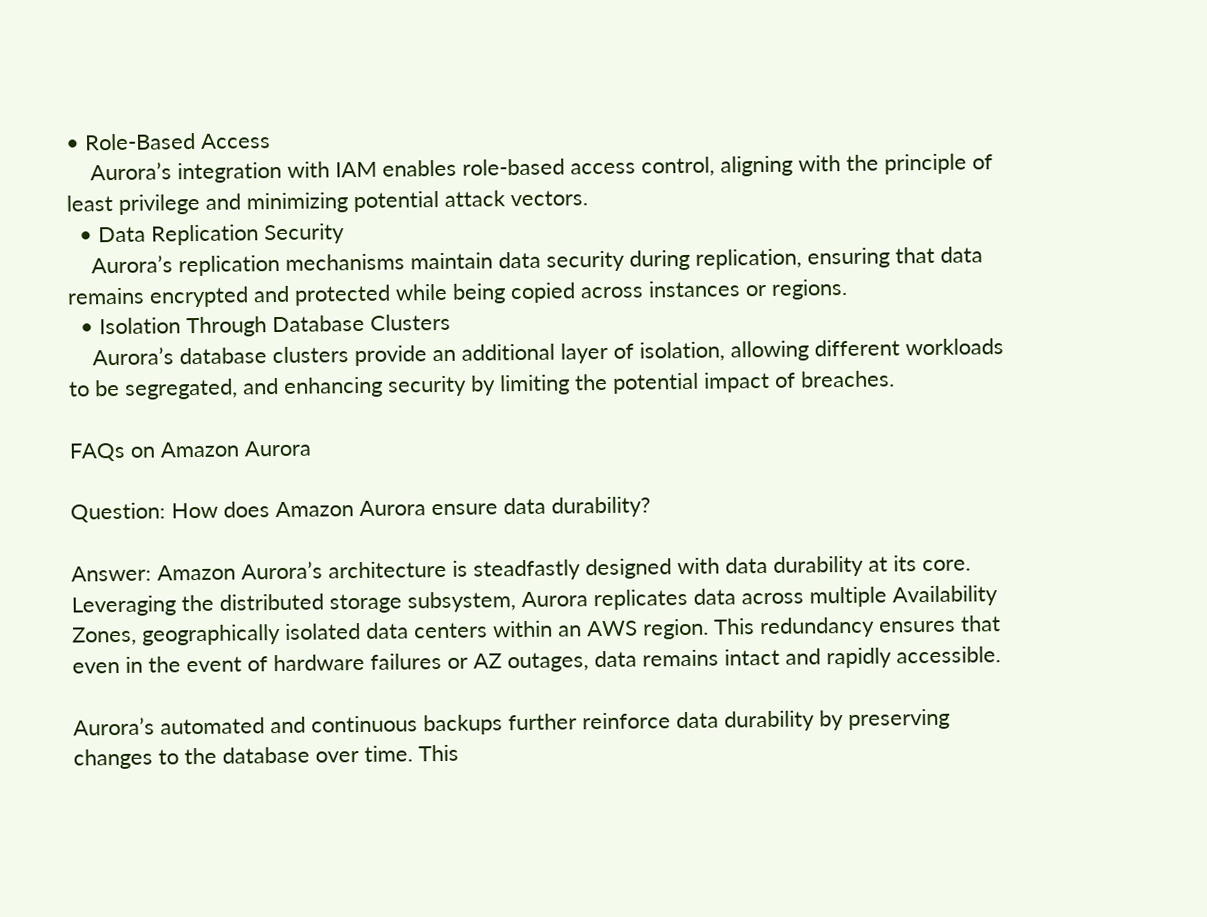• Role-Based Access
    Aurora’s integration with IAM enables role-based access control, aligning with the principle of least privilege and minimizing potential attack vectors.
  • Data Replication Security
    Aurora’s replication mechanisms maintain data security during replication, ensuring that data remains encrypted and protected while being copied across instances or regions.
  • Isolation Through Database Clusters
    Aurora’s database clusters provide an additional layer of isolation, allowing different workloads to be segregated, and enhancing security by limiting the potential impact of breaches.

FAQs on Amazon Aurora

Question: How does Amazon Aurora ensure data durability?

Answer: Amazon Aurora’s architecture is steadfastly designed with data durability at its core. Leveraging the distributed storage subsystem, Aurora replicates data across multiple Availability Zones, geographically isolated data centers within an AWS region. This redundancy ensures that even in the event of hardware failures or AZ outages, data remains intact and rapidly accessible.

Aurora’s automated and continuous backups further reinforce data durability by preserving changes to the database over time. This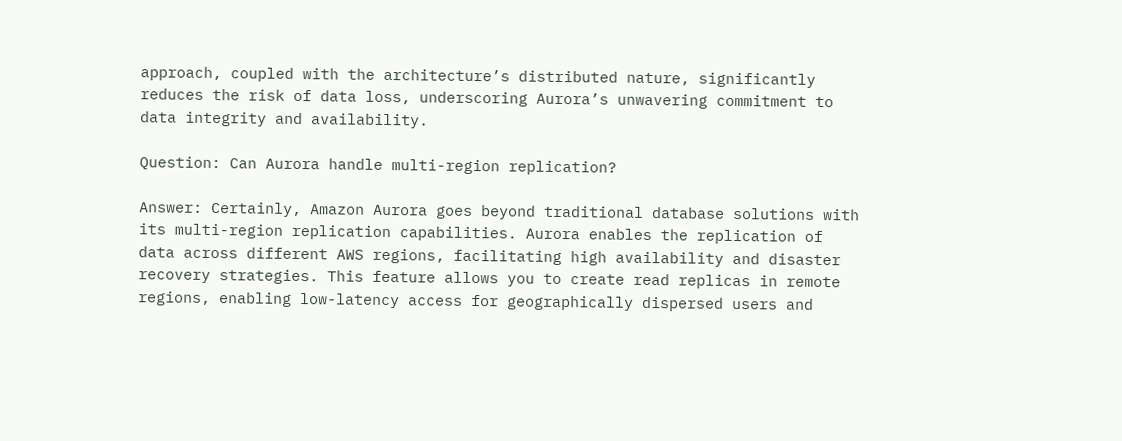approach, coupled with the architecture’s distributed nature, significantly reduces the risk of data loss, underscoring Aurora’s unwavering commitment to data integrity and availability.

Question: Can Aurora handle multi-region replication?

Answer: Certainly, Amazon Aurora goes beyond traditional database solutions with its multi-region replication capabilities. Aurora enables the replication of data across different AWS regions, facilitating high availability and disaster recovery strategies. This feature allows you to create read replicas in remote regions, enabling low-latency access for geographically dispersed users and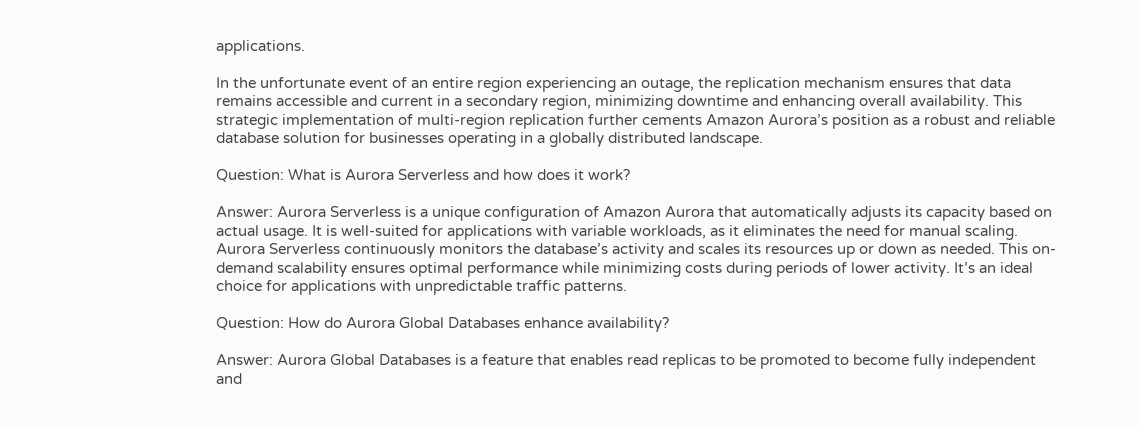applications.

In the unfortunate event of an entire region experiencing an outage, the replication mechanism ensures that data remains accessible and current in a secondary region, minimizing downtime and enhancing overall availability. This strategic implementation of multi-region replication further cements Amazon Aurora’s position as a robust and reliable database solution for businesses operating in a globally distributed landscape.

Question: What is Aurora Serverless and how does it work?

Answer: Aurora Serverless is a unique configuration of Amazon Aurora that automatically adjusts its capacity based on actual usage. It is well-suited for applications with variable workloads, as it eliminates the need for manual scaling. Aurora Serverless continuously monitors the database’s activity and scales its resources up or down as needed. This on-demand scalability ensures optimal performance while minimizing costs during periods of lower activity. It’s an ideal choice for applications with unpredictable traffic patterns.

Question: How do Aurora Global Databases enhance availability?

Answer: Aurora Global Databases is a feature that enables read replicas to be promoted to become fully independent and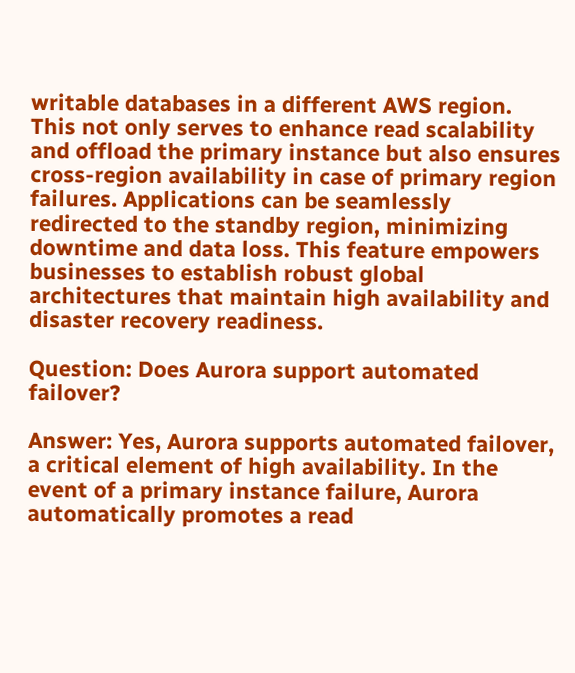writable databases in a different AWS region. This not only serves to enhance read scalability and offload the primary instance but also ensures cross-region availability in case of primary region failures. Applications can be seamlessly redirected to the standby region, minimizing downtime and data loss. This feature empowers businesses to establish robust global architectures that maintain high availability and disaster recovery readiness.

Question: Does Aurora support automated failover?

Answer: Yes, Aurora supports automated failover, a critical element of high availability. In the event of a primary instance failure, Aurora automatically promotes a read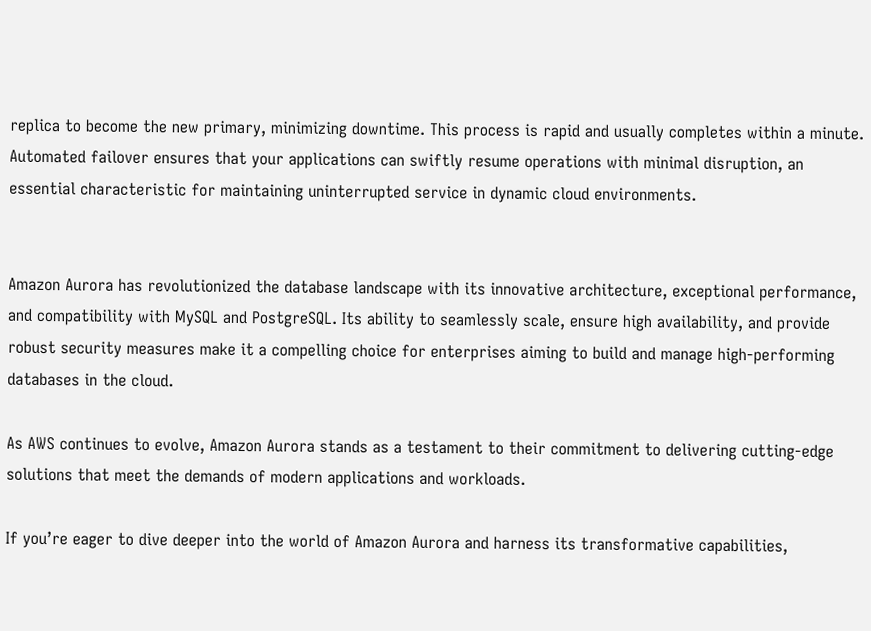replica to become the new primary, minimizing downtime. This process is rapid and usually completes within a minute. Automated failover ensures that your applications can swiftly resume operations with minimal disruption, an essential characteristic for maintaining uninterrupted service in dynamic cloud environments.


Amazon Aurora has revolutionized the database landscape with its innovative architecture, exceptional performance, and compatibility with MySQL and PostgreSQL. Its ability to seamlessly scale, ensure high availability, and provide robust security measures make it a compelling choice for enterprises aiming to build and manage high-performing databases in the cloud.

As AWS continues to evolve, Amazon Aurora stands as a testament to their commitment to delivering cutting-edge solutions that meet the demands of modern applications and workloads.

If you’re eager to dive deeper into the world of Amazon Aurora and harness its transformative capabilities,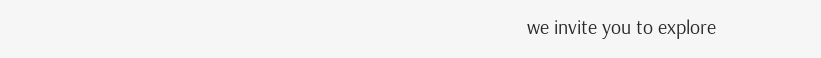we invite you to explore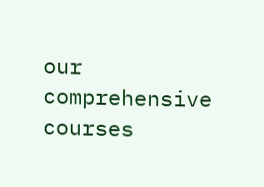our comprehensive courses